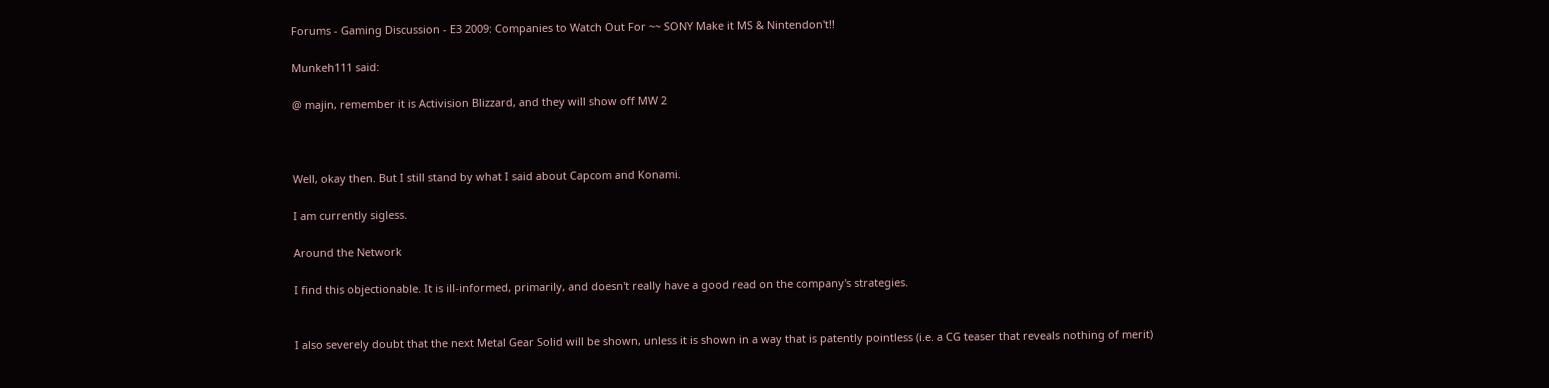Forums - Gaming Discussion - E3 2009: Companies to Watch Out For ~~ SONY Make it MS & Nintendon't!!

Munkeh111 said:

@ majin, remember it is Activision Blizzard, and they will show off MW 2



Well, okay then. But I still stand by what I said about Capcom and Konami.

I am currently sigless.

Around the Network

I find this objectionable. It is ill-informed, primarily, and doesn't really have a good read on the company's strategies.


I also severely doubt that the next Metal Gear Solid will be shown, unless it is shown in a way that is patently pointless (i.e. a CG teaser that reveals nothing of merit)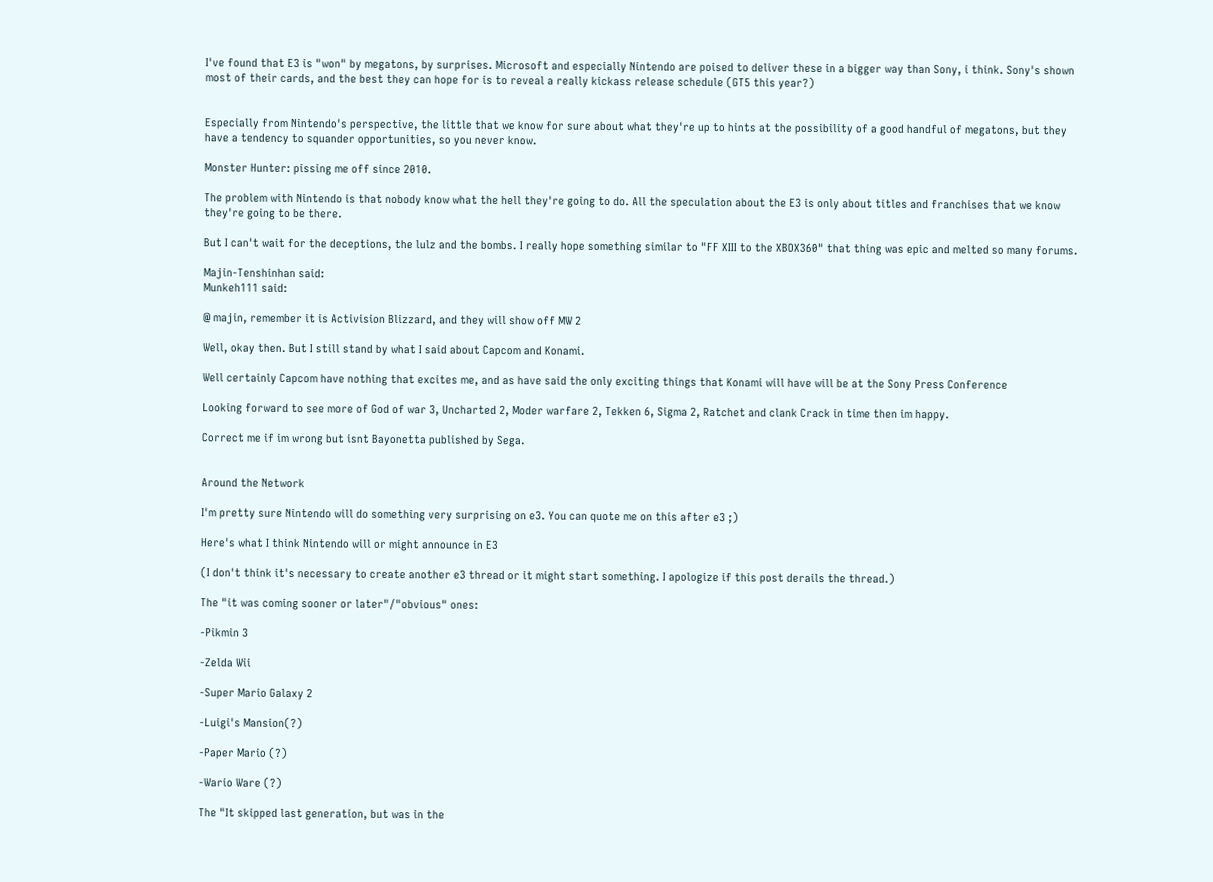I've found that E3 is "won" by megatons, by surprises. Microsoft and especially Nintendo are poised to deliver these in a bigger way than Sony, i think. Sony's shown most of their cards, and the best they can hope for is to reveal a really kickass release schedule (GT5 this year?)


Especially from Nintendo's perspective, the little that we know for sure about what they're up to hints at the possibility of a good handful of megatons, but they have a tendency to squander opportunities, so you never know.

Monster Hunter: pissing me off since 2010.

The problem with Nintendo is that nobody know what the hell they're going to do. All the speculation about the E3 is only about titles and franchises that we know they're going to be there.

But I can't wait for the deceptions, the lulz and the bombs. I really hope something similar to "FF XIII to the XBOX360" that thing was epic and melted so many forums.

Majin-Tenshinhan said:
Munkeh111 said:

@ majin, remember it is Activision Blizzard, and they will show off MW 2

Well, okay then. But I still stand by what I said about Capcom and Konami.

Well certainly Capcom have nothing that excites me, and as have said the only exciting things that Konami will have will be at the Sony Press Conference

Looking forward to see more of God of war 3, Uncharted 2, Moder warfare 2, Tekken 6, Sigma 2, Ratchet and clank Crack in time then im happy.

Correct me if im wrong but isnt Bayonetta published by Sega.


Around the Network

I'm pretty sure Nintendo will do something very surprising on e3. You can quote me on this after e3 ;)

Here's what I think Nintendo will or might announce in E3

(I don't think it's necessary to create another e3 thread or it might start something. I apologize if this post derails the thread.)

The "it was coming sooner or later"/"obvious" ones:

-Pikmin 3

-Zelda Wii

-Super Mario Galaxy 2

-Luigi's Mansion(?)

-Paper Mario (?)

-Wario Ware (?)

The "It skipped last generation, but was in the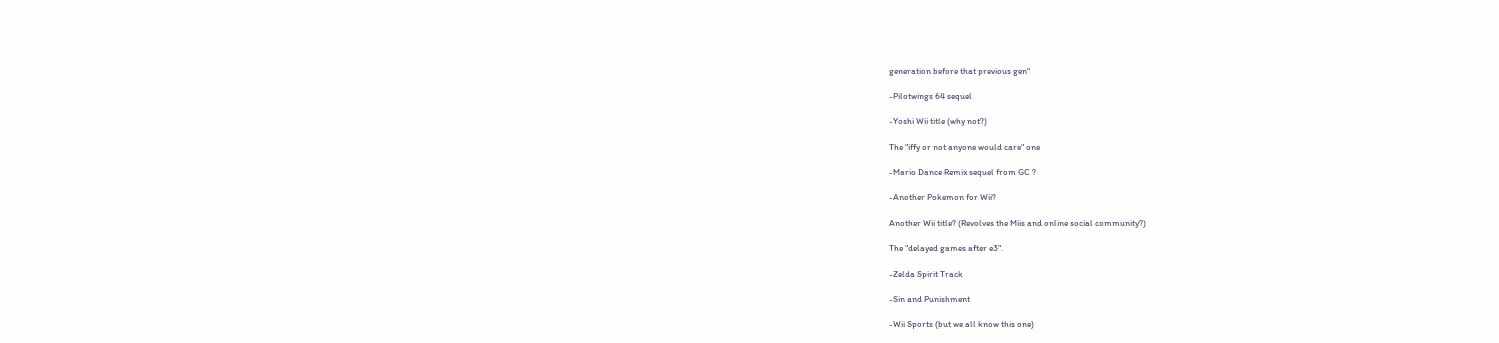generation before that previous gen"

-Pilotwings 64 sequel

-Yoshi Wii title (why not?)

The "iffy or not anyone would care" one

-Mario Dance Remix sequel from GC ?

-Another Pokemon for Wii?

Another Wii title? (Revolves the Miis and online social community?)

The "delayed games after e3".

-Zelda Spirit Track

-Sin and Punishment

-Wii Sports (but we all know this one)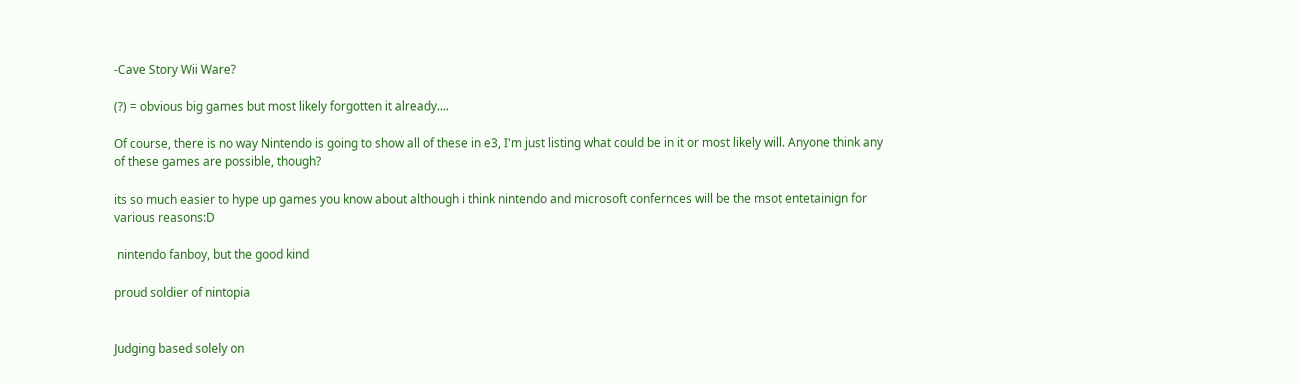-Cave Story Wii Ware?

(?) = obvious big games but most likely forgotten it already....

Of course, there is no way Nintendo is going to show all of these in e3, I'm just listing what could be in it or most likely will. Anyone think any of these games are possible, though?

its so much easier to hype up games you know about although i think nintendo and microsoft confernces will be the msot entetainign for various reasons:D

 nintendo fanboy, but the good kind

proud soldier of nintopia


Judging based solely on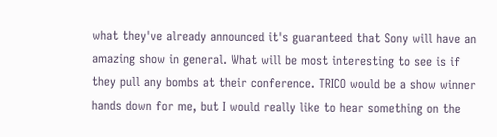what they've already announced it's guaranteed that Sony will have an amazing show in general. What will be most interesting to see is if they pull any bombs at their conference. TRICO would be a show winner hands down for me, but I would really like to hear something on the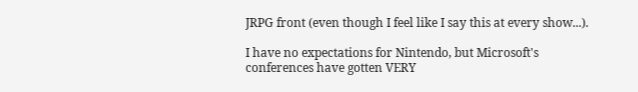JRPG front (even though I feel like I say this at every show...).

I have no expectations for Nintendo, but Microsoft's conferences have gotten VERY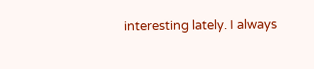interesting lately. I always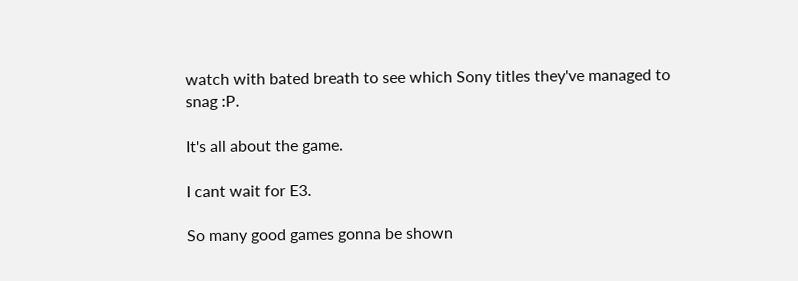watch with bated breath to see which Sony titles they've managed to snag :P.

It's all about the game.

I cant wait for E3.

So many good games gonna be shown